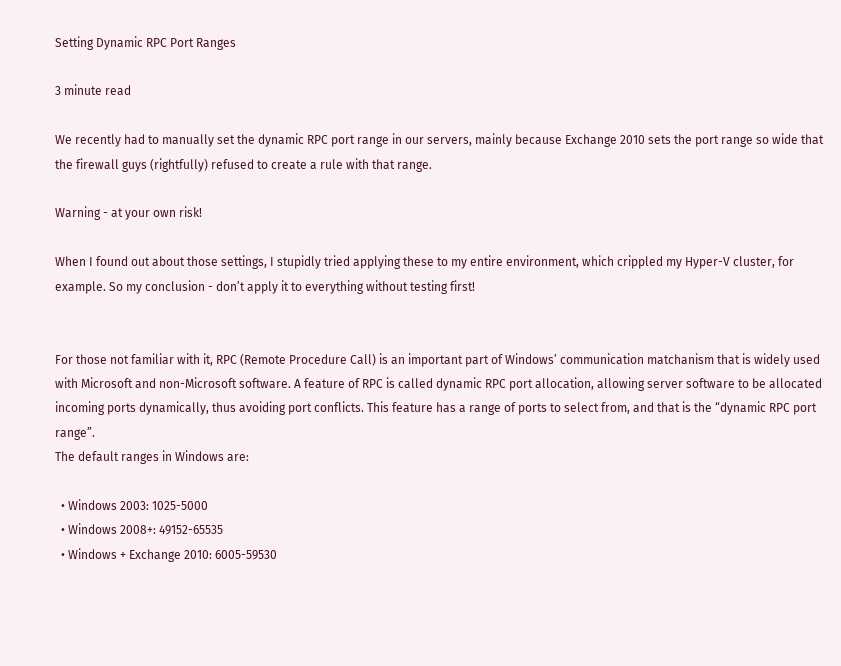Setting Dynamic RPC Port Ranges

3 minute read

We recently had to manually set the dynamic RPC port range in our servers, mainly because Exchange 2010 sets the port range so wide that the firewall guys (rightfully) refused to create a rule with that range.

Warning - at your own risk!

When I found out about those settings, I stupidly tried applying these to my entire environment, which crippled my Hyper-V cluster, for example. So my conclusion - don’t apply it to everything without testing first!


For those not familiar with it, RPC (Remote Procedure Call) is an important part of Windows’ communication matchanism that is widely used with Microsoft and non-Microsoft software. A feature of RPC is called dynamic RPC port allocation, allowing server software to be allocated incoming ports dynamically, thus avoiding port conflicts. This feature has a range of ports to select from, and that is the “dynamic RPC port range”.
The default ranges in Windows are:

  • Windows 2003: 1025-5000
  • Windows 2008+: 49152-65535
  • Windows + Exchange 2010: 6005-59530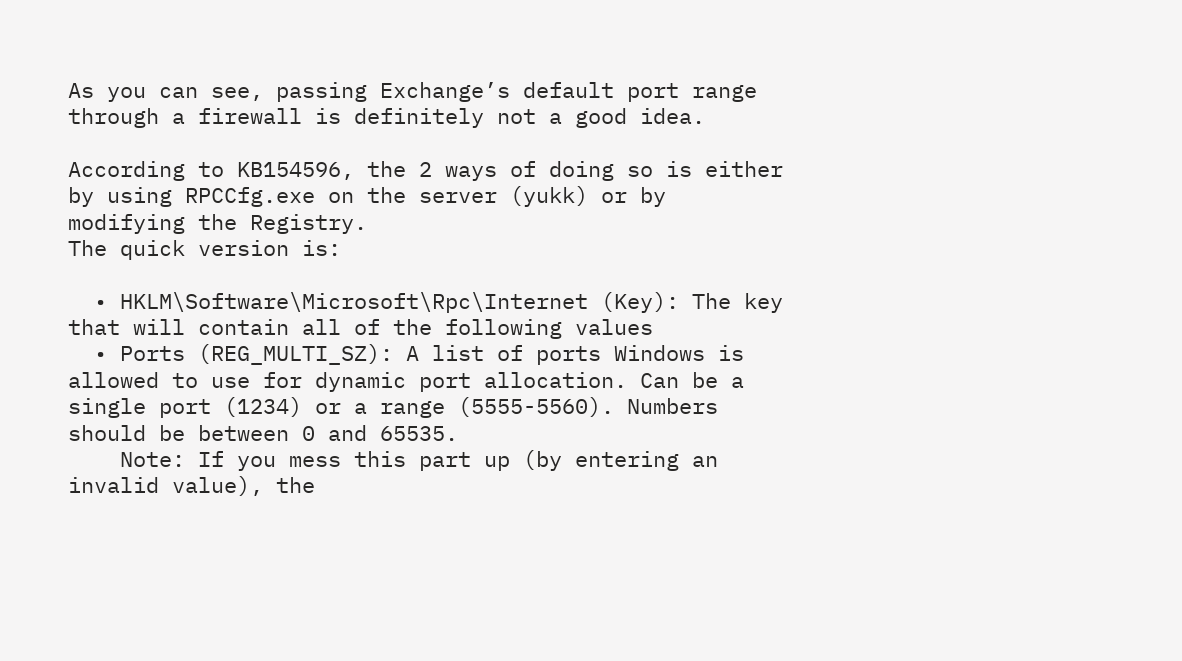As you can see, passing Exchange’s default port range through a firewall is definitely not a good idea.

According to KB154596, the 2 ways of doing so is either by using RPCCfg.exe on the server (yukk) or by modifying the Registry.
The quick version is:

  • HKLM\Software\Microsoft\Rpc\Internet (Key): The key that will contain all of the following values
  • Ports (REG_MULTI_SZ): A list of ports Windows is allowed to use for dynamic port allocation. Can be a single port (1234) or a range (5555-5560). Numbers should be between 0 and 65535.
    Note: If you mess this part up (by entering an invalid value), the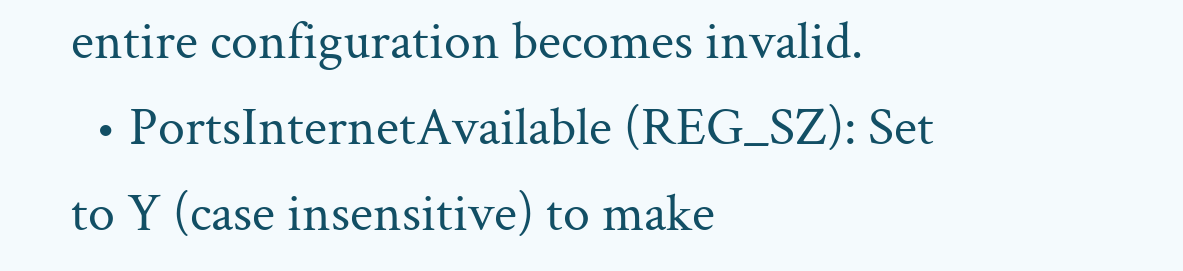entire configuration becomes invalid.
  • PortsInternetAvailable (REG_SZ): Set to Y (case insensitive) to make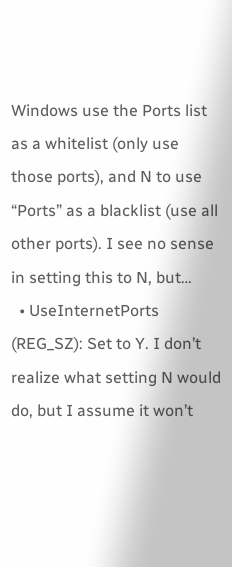Windows use the Ports list as a whitelist (only use those ports), and N to use “Ports” as a blacklist (use all other ports). I see no sense in setting this to N, but…
  • UseInternetPorts (REG_SZ): Set to Y. I don’t realize what setting N would do, but I assume it won’t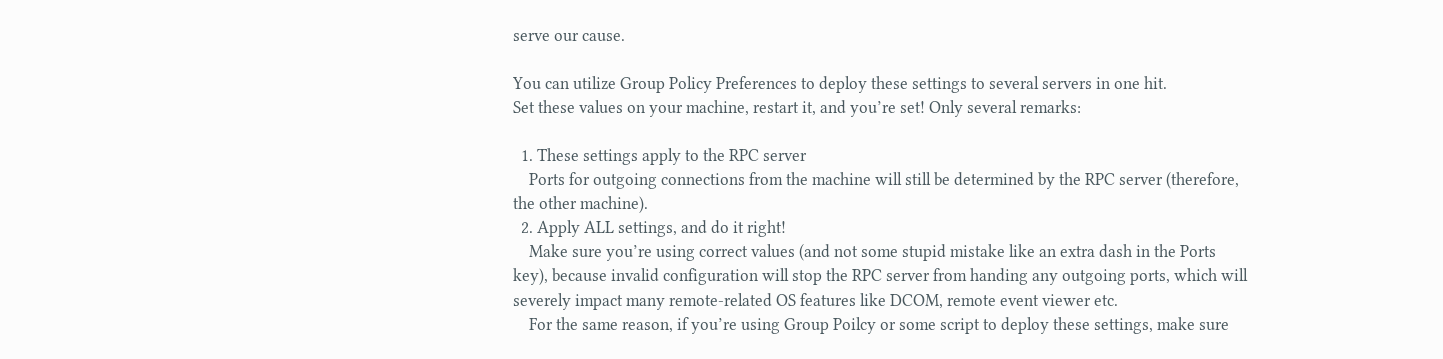serve our cause.

You can utilize Group Policy Preferences to deploy these settings to several servers in one hit.
Set these values on your machine, restart it, and you’re set! Only several remarks:

  1. These settings apply to the RPC server
    Ports for outgoing connections from the machine will still be determined by the RPC server (therefore, the other machine).
  2. Apply ALL settings, and do it right!
    Make sure you’re using correct values (and not some stupid mistake like an extra dash in the Ports key), because invalid configuration will stop the RPC server from handing any outgoing ports, which will severely impact many remote-related OS features like DCOM, remote event viewer etc.
    For the same reason, if you’re using Group Poilcy or some script to deploy these settings, make sure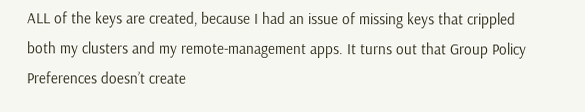ALL of the keys are created, because I had an issue of missing keys that crippled both my clusters and my remote-management apps. It turns out that Group Policy Preferences doesn’t create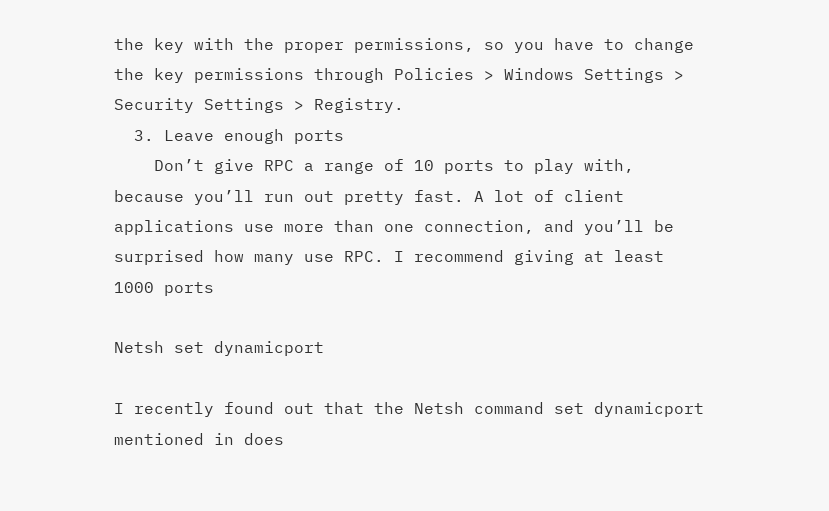the key with the proper permissions, so you have to change the key permissions through Policies > Windows Settings > Security Settings > Registry.
  3. Leave enough ports
    Don’t give RPC a range of 10 ports to play with, because you’ll run out pretty fast. A lot of client applications use more than one connection, and you’ll be surprised how many use RPC. I recommend giving at least 1000 ports

Netsh set dynamicport

I recently found out that the Netsh command set dynamicport mentioned in does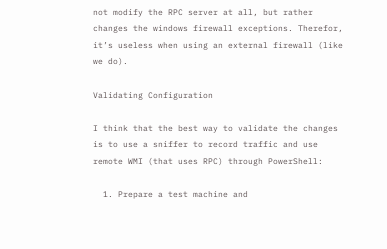not modify the RPC server at all, but rather changes the windows firewall exceptions. Therefor, it’s useless when using an external firewall (like we do).

Validating Configuration

I think that the best way to validate the changes is to use a sniffer to record traffic and use remote WMI (that uses RPC) through PowerShell:

  1. Prepare a test machine and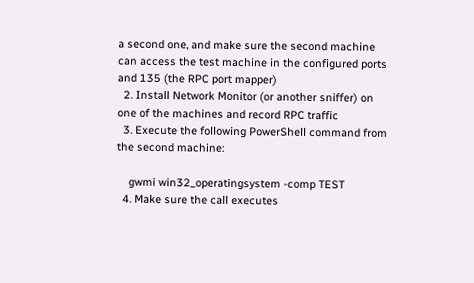a second one, and make sure the second machine can access the test machine in the configured ports and 135 (the RPC port mapper)
  2. Install Network Monitor (or another sniffer) on one of the machines and record RPC traffic
  3. Execute the following PowerShell command from the second machine:

    gwmi win32_operatingsystem -comp TEST
  4. Make sure the call executes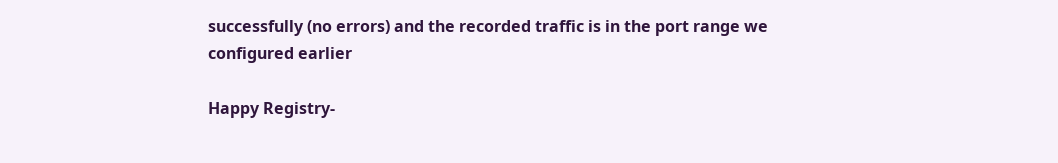successfully (no errors) and the recorded traffic is in the port range we configured earlier

Happy Registry-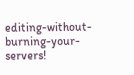editing-without-burning-your-servers!